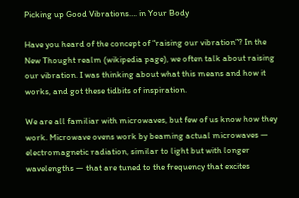Picking up Good Vibrations…. in Your Body

Have you heard of the concept of “raising our vibration”? In the New Thought realm (wikipedia page), we often talk about raising our vibration. I was thinking about what this means and how it works, and got these tidbits of inspiration.

We are all familiar with microwaves, but few of us know how they work. Microwave ovens work by beaming actual microwaves — electromagnetic radiation, similar to light but with longer wavelengths — that are tuned to the frequency that excites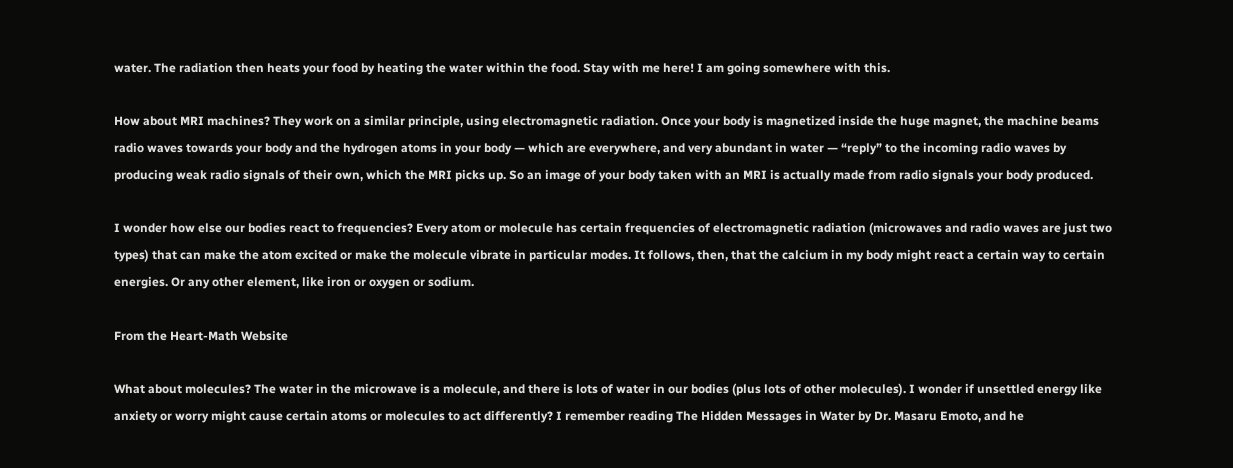water. The radiation then heats your food by heating the water within the food. Stay with me here! I am going somewhere with this.

How about MRI machines? They work on a similar principle, using electromagnetic radiation. Once your body is magnetized inside the huge magnet, the machine beams radio waves towards your body and the hydrogen atoms in your body — which are everywhere, and very abundant in water — “reply” to the incoming radio waves by producing weak radio signals of their own, which the MRI picks up. So an image of your body taken with an MRI is actually made from radio signals your body produced.

I wonder how else our bodies react to frequencies? Every atom or molecule has certain frequencies of electromagnetic radiation (microwaves and radio waves are just two types) that can make the atom excited or make the molecule vibrate in particular modes. It follows, then, that the calcium in my body might react a certain way to certain energies. Or any other element, like iron or oxygen or sodium.

From the Heart-Math Website

What about molecules? The water in the microwave is a molecule, and there is lots of water in our bodies (plus lots of other molecules). I wonder if unsettled energy like anxiety or worry might cause certain atoms or molecules to act differently? I remember reading The Hidden Messages in Water by Dr. Masaru Emoto, and he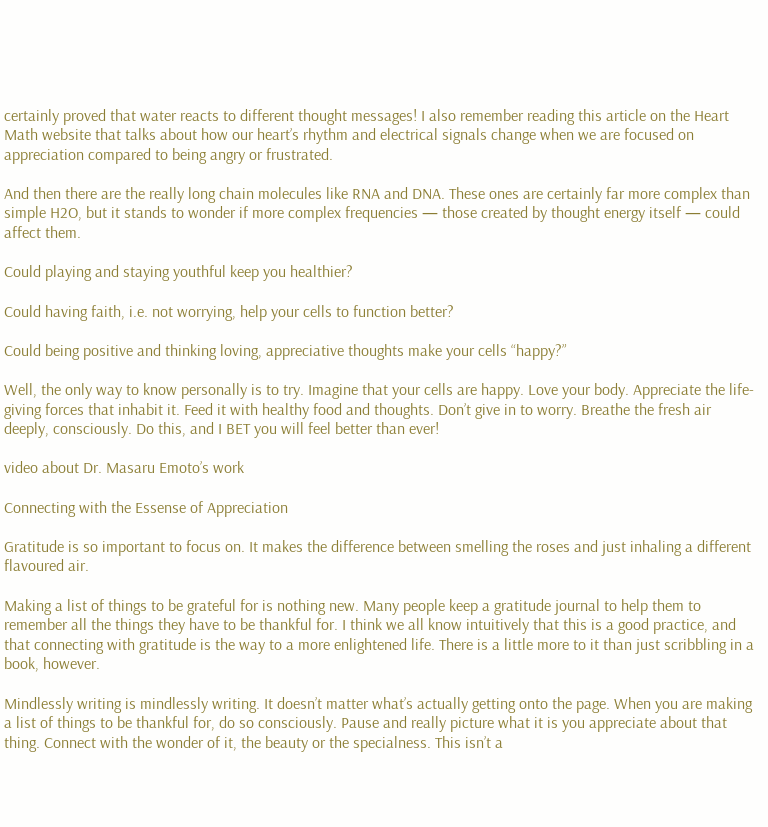certainly proved that water reacts to different thought messages! I also remember reading this article on the Heart Math website that talks about how our heart’s rhythm and electrical signals change when we are focused on appreciation compared to being angry or frustrated.

And then there are the really long chain molecules like RNA and DNA. These ones are certainly far more complex than simple H2O, but it stands to wonder if more complex frequencies — those created by thought energy itself — could affect them.

Could playing and staying youthful keep you healthier?

Could having faith, i.e. not worrying, help your cells to function better?

Could being positive and thinking loving, appreciative thoughts make your cells “happy?”

Well, the only way to know personally is to try. Imagine that your cells are happy. Love your body. Appreciate the life-giving forces that inhabit it. Feed it with healthy food and thoughts. Don’t give in to worry. Breathe the fresh air deeply, consciously. Do this, and I BET you will feel better than ever!

video about Dr. Masaru Emoto’s work

Connecting with the Essense of Appreciation

Gratitude is so important to focus on. It makes the difference between smelling the roses and just inhaling a different flavoured air.

Making a list of things to be grateful for is nothing new. Many people keep a gratitude journal to help them to remember all the things they have to be thankful for. I think we all know intuitively that this is a good practice, and that connecting with gratitude is the way to a more enlightened life. There is a little more to it than just scribbling in a book, however.

Mindlessly writing is mindlessly writing. It doesn’t matter what’s actually getting onto the page. When you are making a list of things to be thankful for, do so consciously. Pause and really picture what it is you appreciate about that thing. Connect with the wonder of it, the beauty or the specialness. This isn’t a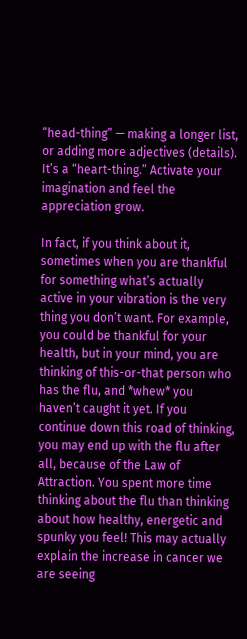“head-thing” — making a longer list, or adding more adjectives (details). It’s a “heart-thing.” Activate your imagination and feel the appreciation grow.

In fact, if you think about it, sometimes when you are thankful for something what’s actually active in your vibration is the very thing you don’t want. For example, you could be thankful for your health, but in your mind, you are thinking of this-or-that person who has the flu, and *whew* you haven’t caught it yet. If you continue down this road of thinking, you may end up with the flu after all, because of the Law of Attraction. You spent more time thinking about the flu than thinking about how healthy, energetic and spunky you feel! This may actually explain the increase in cancer we are seeing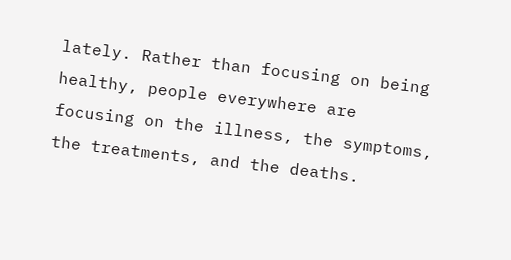lately. Rather than focusing on being healthy, people everywhere are focusing on the illness, the symptoms, the treatments, and the deaths.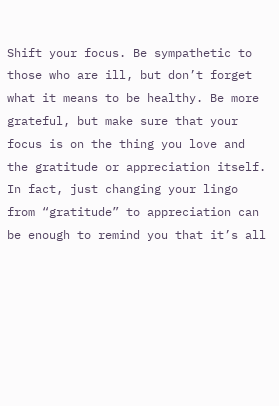Shift your focus. Be sympathetic to those who are ill, but don’t forget what it means to be healthy. Be more grateful, but make sure that your focus is on the thing you love and the gratitude or appreciation itself. In fact, just changing your lingo from “gratitude” to appreciation can be enough to remind you that it’s all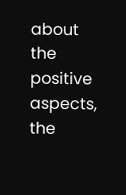about the positive aspects, the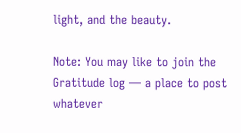light, and the beauty.

Note: You may like to join the Gratitude log — a place to post whatever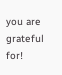you are grateful for!